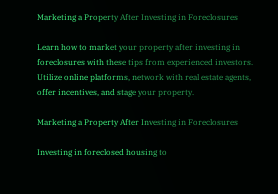Marketing a Property After Investing in Foreclosures

Learn how to market your property after investing in foreclosures with these tips from experienced investors. Utilize online platforms, network with real estate agents, offer incentives, and stage your property.

Marketing a Property After Investing in Foreclosures

Investing in foreclosed housing to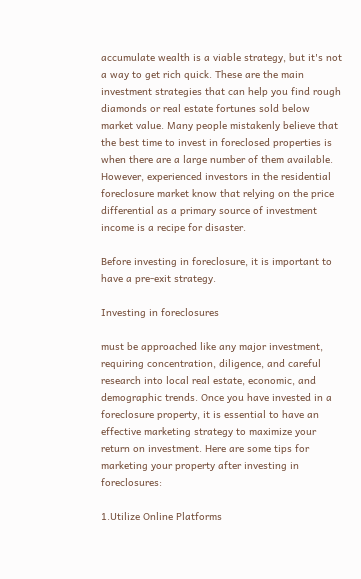accumulate wealth is a viable strategy, but it's not a way to get rich quick. These are the main investment strategies that can help you find rough diamonds or real estate fortunes sold below market value. Many people mistakenly believe that the best time to invest in foreclosed properties is when there are a large number of them available. However, experienced investors in the residential foreclosure market know that relying on the price differential as a primary source of investment income is a recipe for disaster.

Before investing in foreclosure, it is important to have a pre-exit strategy.

Investing in foreclosures

must be approached like any major investment, requiring concentration, diligence, and careful research into local real estate, economic, and demographic trends. Once you have invested in a foreclosure property, it is essential to have an effective marketing strategy to maximize your return on investment. Here are some tips for marketing your property after investing in foreclosures:

1.Utilize Online Platforms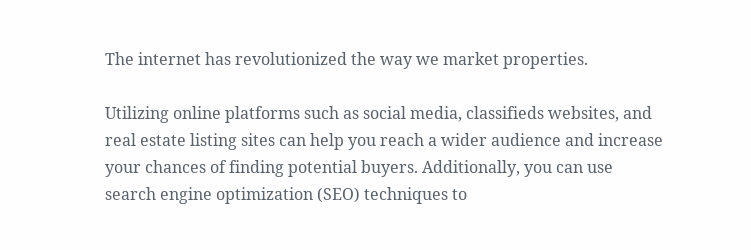The internet has revolutionized the way we market properties.

Utilizing online platforms such as social media, classifieds websites, and real estate listing sites can help you reach a wider audience and increase your chances of finding potential buyers. Additionally, you can use search engine optimization (SEO) techniques to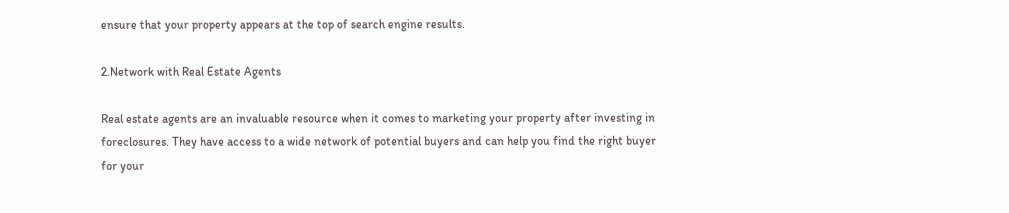ensure that your property appears at the top of search engine results.

2.Network with Real Estate Agents

Real estate agents are an invaluable resource when it comes to marketing your property after investing in foreclosures. They have access to a wide network of potential buyers and can help you find the right buyer for your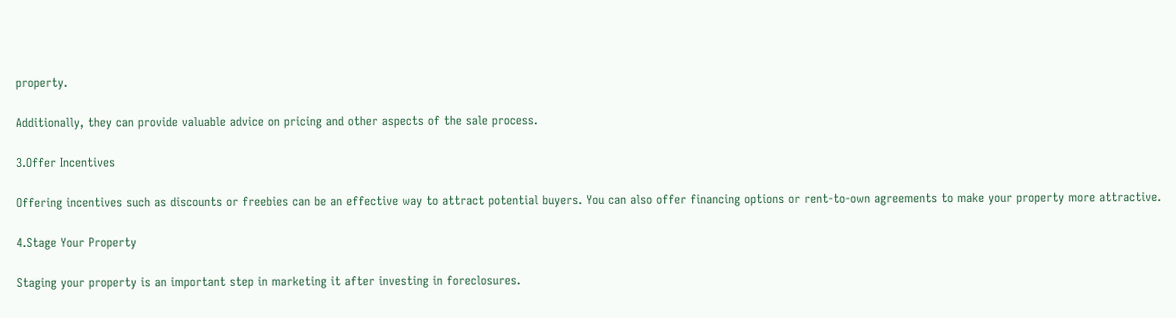property.

Additionally, they can provide valuable advice on pricing and other aspects of the sale process.

3.Offer Incentives

Offering incentives such as discounts or freebies can be an effective way to attract potential buyers. You can also offer financing options or rent-to-own agreements to make your property more attractive.

4.Stage Your Property

Staging your property is an important step in marketing it after investing in foreclosures.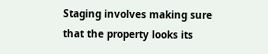Staging involves making sure that the property looks its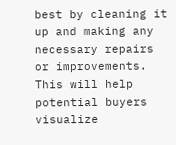best by cleaning it up and making any necessary repairs or improvements. This will help potential buyers visualize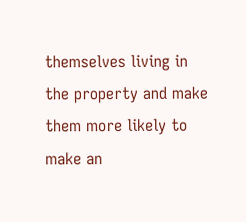themselves living in the property and make them more likely to make an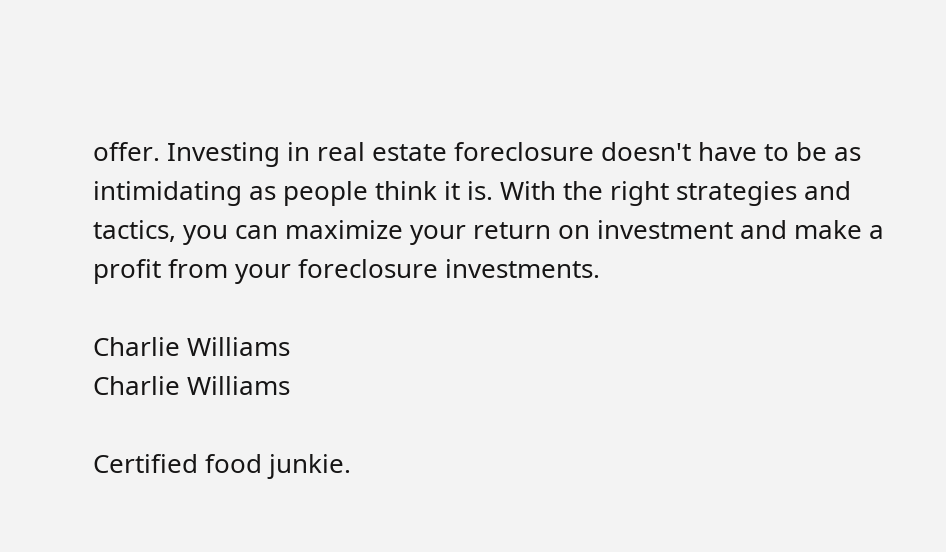offer. Investing in real estate foreclosure doesn't have to be as intimidating as people think it is. With the right strategies and tactics, you can maximize your return on investment and make a profit from your foreclosure investments.

Charlie Williams
Charlie Williams

Certified food junkie.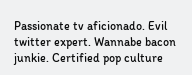Passionate tv aficionado. Evil twitter expert. Wannabe bacon junkie. Certified pop culture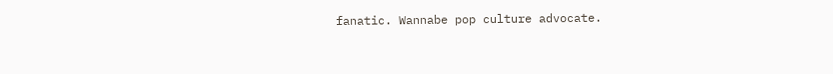fanatic. Wannabe pop culture advocate.